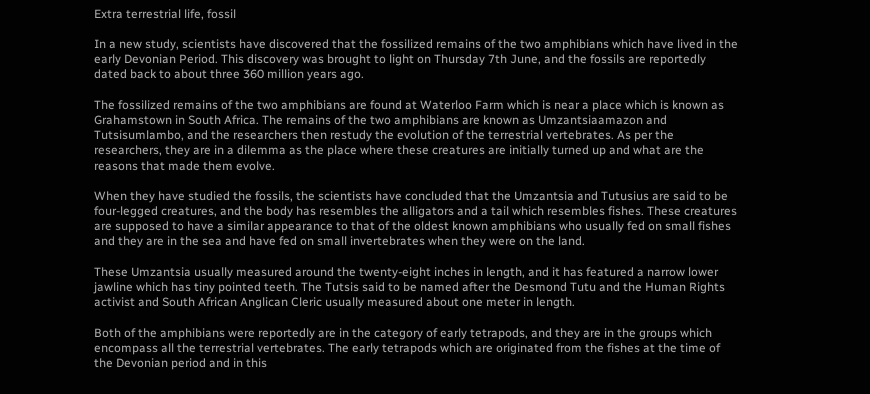Extra terrestrial life, fossil

In a new study, scientists have discovered that the fossilized remains of the two amphibians which have lived in the early Devonian Period. This discovery was brought to light on Thursday 7th June, and the fossils are reportedly dated back to about three 360 million years ago.

The fossilized remains of the two amphibians are found at Waterloo Farm which is near a place which is known as Grahamstown in South Africa. The remains of the two amphibians are known as Umzantsiaamazon and Tutsisumlambo, and the researchers then restudy the evolution of the terrestrial vertebrates. As per the researchers, they are in a dilemma as the place where these creatures are initially turned up and what are the reasons that made them evolve.

When they have studied the fossils, the scientists have concluded that the Umzantsia and Tutusius are said to be four-legged creatures, and the body has resembles the alligators and a tail which resembles fishes. These creatures are supposed to have a similar appearance to that of the oldest known amphibians who usually fed on small fishes and they are in the sea and have fed on small invertebrates when they were on the land.

These Umzantsia usually measured around the twenty-eight inches in length, and it has featured a narrow lower jawline which has tiny pointed teeth. The Tutsis said to be named after the Desmond Tutu and the Human Rights activist and South African Anglican Cleric usually measured about one meter in length.

Both of the amphibians were reportedly are in the category of early tetrapods, and they are in the groups which encompass all the terrestrial vertebrates. The early tetrapods which are originated from the fishes at the time of the Devonian period and in this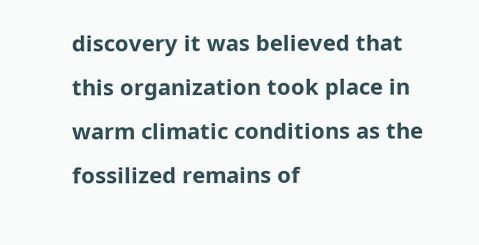discovery it was believed that this organization took place in warm climatic conditions as the fossilized remains of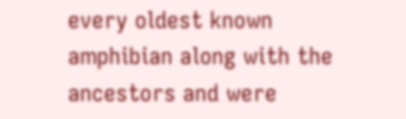every oldest known amphibian along with the ancestors and were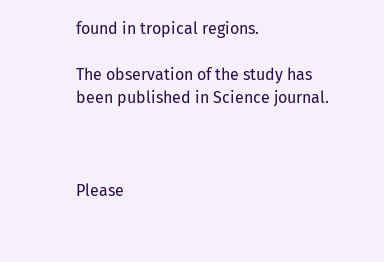found in tropical regions.

The observation of the study has been published in Science journal.



Please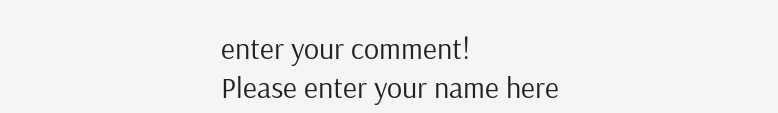enter your comment!
Please enter your name here